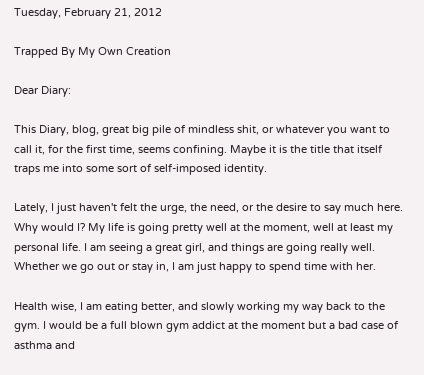Tuesday, February 21, 2012

Trapped By My Own Creation

Dear Diary:

This Diary, blog, great big pile of mindless shit, or whatever you want to call it, for the first time, seems confining. Maybe it is the title that itself traps me into some sort of self-imposed identity.

Lately, I just haven't felt the urge, the need, or the desire to say much here. Why would I? My life is going pretty well at the moment, well at least my personal life. I am seeing a great girl, and things are going really well. Whether we go out or stay in, I am just happy to spend time with her.

Health wise, I am eating better, and slowly working my way back to the gym. I would be a full blown gym addict at the moment but a bad case of asthma and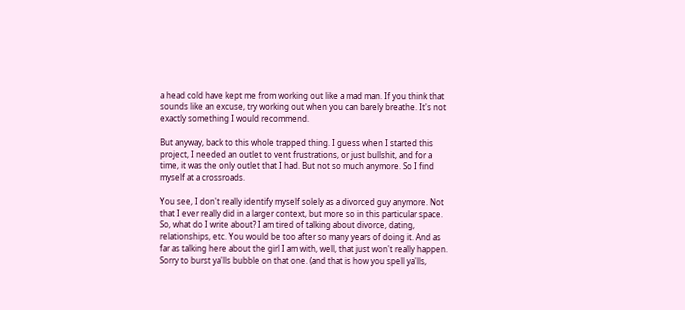a head cold have kept me from working out like a mad man. If you think that sounds like an excuse, try working out when you can barely breathe. It's not exactly something I would recommend.

But anyway, back to this whole trapped thing. I guess when I started this project, I needed an outlet to vent frustrations, or just bullshit, and for a time, it was the only outlet that I had. But not so much anymore. So I find myself at a crossroads.

You see, I don't really identify myself solely as a divorced guy anymore. Not that I ever really did in a larger context, but more so in this particular space. So, what do I write about? I am tired of talking about divorce, dating, relationships, etc. You would be too after so many years of doing it. And as far as talking here about the girl I am with, well, that just won't really happen. Sorry to burst ya'lls bubble on that one. (and that is how you spell ya'lls,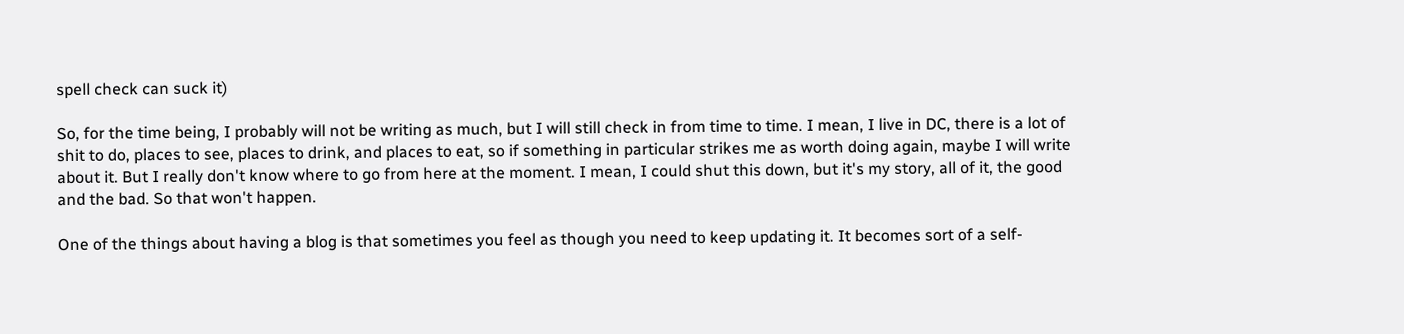spell check can suck it)

So, for the time being, I probably will not be writing as much, but I will still check in from time to time. I mean, I live in DC, there is a lot of shit to do, places to see, places to drink, and places to eat, so if something in particular strikes me as worth doing again, maybe I will write about it. But I really don't know where to go from here at the moment. I mean, I could shut this down, but it's my story, all of it, the good and the bad. So that won't happen.

One of the things about having a blog is that sometimes you feel as though you need to keep updating it. It becomes sort of a self-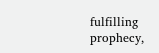fulfilling prophecy,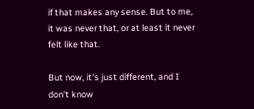if that makes any sense. But to me, it was never that, or at least it never felt like that.

But now, it's just different, and I don't know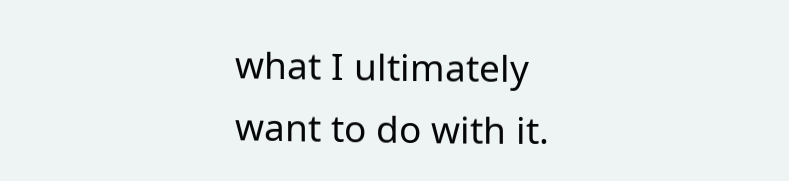what I ultimately want to do with it.